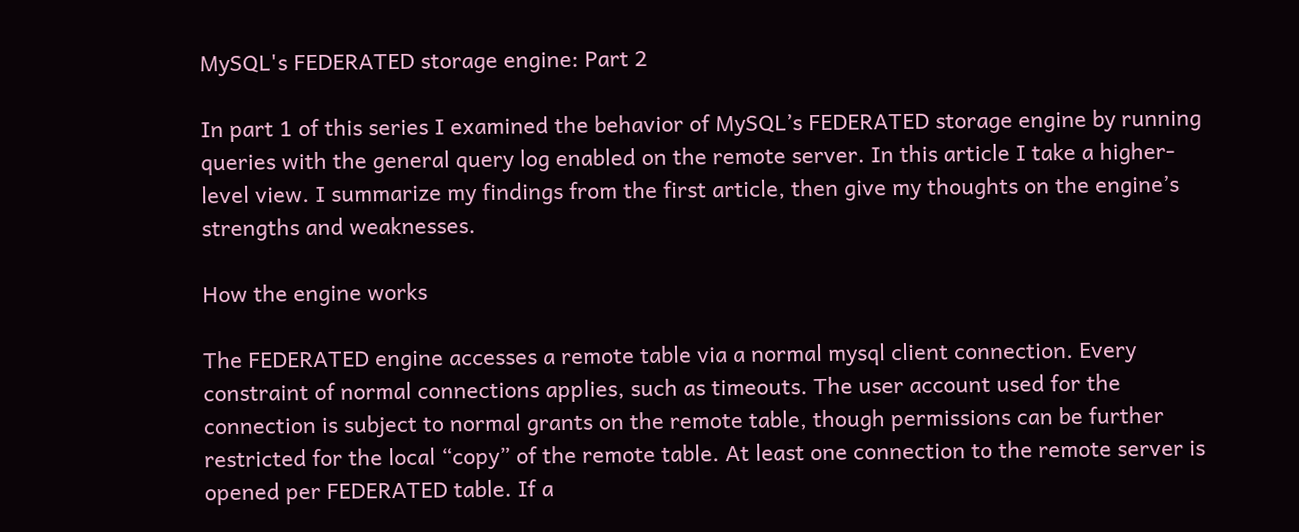MySQL's FEDERATED storage engine: Part 2

In part 1 of this series I examined the behavior of MySQL’s FEDERATED storage engine by running queries with the general query log enabled on the remote server. In this article I take a higher-level view. I summarize my findings from the first article, then give my thoughts on the engine’s strengths and weaknesses.

How the engine works

The FEDERATED engine accesses a remote table via a normal mysql client connection. Every constraint of normal connections applies, such as timeouts. The user account used for the connection is subject to normal grants on the remote table, though permissions can be further restricted for the local “copy” of the remote table. At least one connection to the remote server is opened per FEDERATED table. If a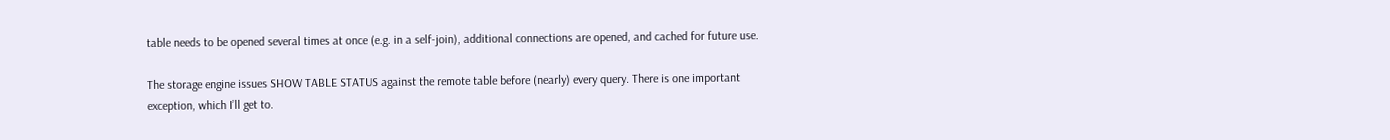table needs to be opened several times at once (e.g. in a self-join), additional connections are opened, and cached for future use.

The storage engine issues SHOW TABLE STATUS against the remote table before (nearly) every query. There is one important exception, which I’ll get to.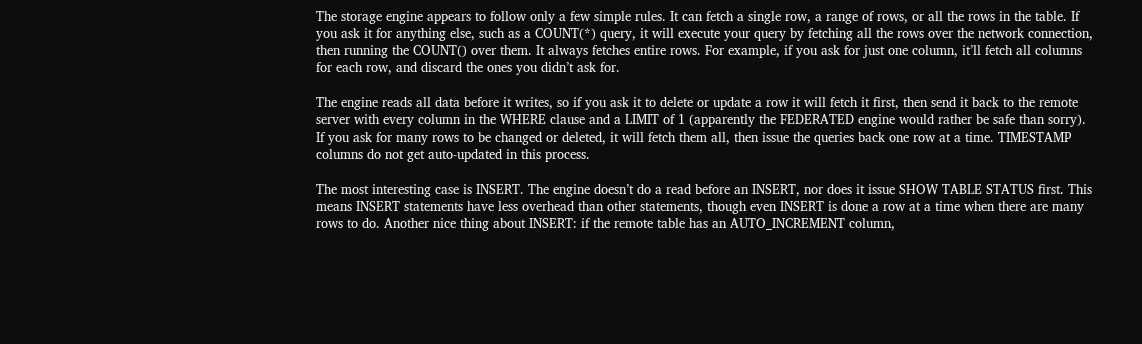The storage engine appears to follow only a few simple rules. It can fetch a single row, a range of rows, or all the rows in the table. If you ask it for anything else, such as a COUNT(*) query, it will execute your query by fetching all the rows over the network connection, then running the COUNT() over them. It always fetches entire rows. For example, if you ask for just one column, it’ll fetch all columns for each row, and discard the ones you didn’t ask for.

The engine reads all data before it writes, so if you ask it to delete or update a row it will fetch it first, then send it back to the remote server with every column in the WHERE clause and a LIMIT of 1 (apparently the FEDERATED engine would rather be safe than sorry). If you ask for many rows to be changed or deleted, it will fetch them all, then issue the queries back one row at a time. TIMESTAMP columns do not get auto-updated in this process.

The most interesting case is INSERT. The engine doesn’t do a read before an INSERT, nor does it issue SHOW TABLE STATUS first. This means INSERT statements have less overhead than other statements, though even INSERT is done a row at a time when there are many rows to do. Another nice thing about INSERT: if the remote table has an AUTO_INCREMENT column,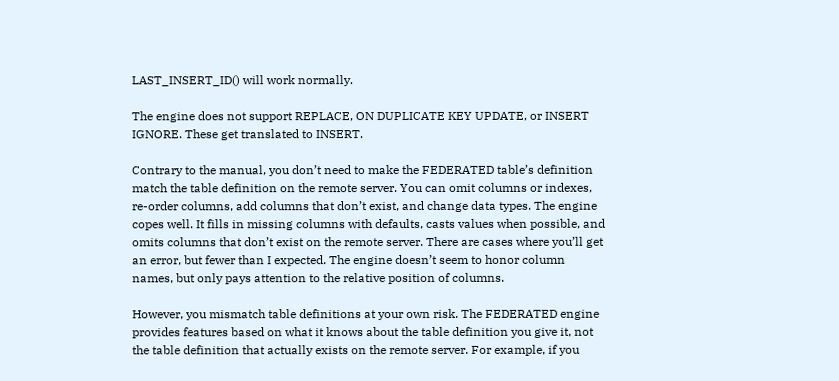LAST_INSERT_ID() will work normally.

The engine does not support REPLACE, ON DUPLICATE KEY UPDATE, or INSERT IGNORE. These get translated to INSERT.

Contrary to the manual, you don’t need to make the FEDERATED table’s definition match the table definition on the remote server. You can omit columns or indexes, re-order columns, add columns that don’t exist, and change data types. The engine copes well. It fills in missing columns with defaults, casts values when possible, and omits columns that don’t exist on the remote server. There are cases where you’ll get an error, but fewer than I expected. The engine doesn’t seem to honor column names, but only pays attention to the relative position of columns.

However, you mismatch table definitions at your own risk. The FEDERATED engine provides features based on what it knows about the table definition you give it, not the table definition that actually exists on the remote server. For example, if you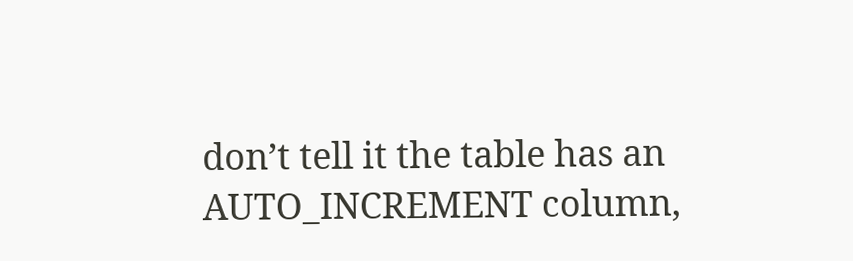don’t tell it the table has an AUTO_INCREMENT column,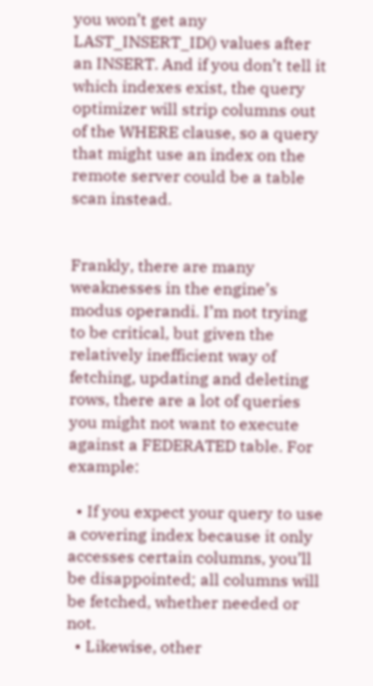you won’t get any LAST_INSERT_ID() values after an INSERT. And if you don’t tell it which indexes exist, the query optimizer will strip columns out of the WHERE clause, so a query that might use an index on the remote server could be a table scan instead.


Frankly, there are many weaknesses in the engine’s modus operandi. I’m not trying to be critical, but given the relatively inefficient way of fetching, updating and deleting rows, there are a lot of queries you might not want to execute against a FEDERATED table. For example:

  • If you expect your query to use a covering index because it only accesses certain columns, you’ll be disappointed; all columns will be fetched, whether needed or not.
  • Likewise, other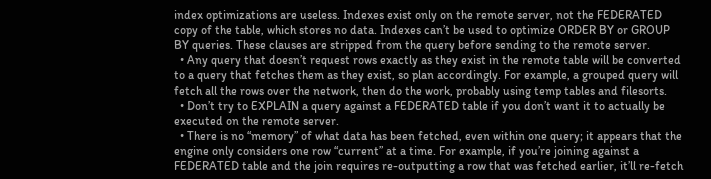index optimizations are useless. Indexes exist only on the remote server, not the FEDERATED copy of the table, which stores no data. Indexes can’t be used to optimize ORDER BY or GROUP BY queries. These clauses are stripped from the query before sending to the remote server.
  • Any query that doesn’t request rows exactly as they exist in the remote table will be converted to a query that fetches them as they exist, so plan accordingly. For example, a grouped query will fetch all the rows over the network, then do the work, probably using temp tables and filesorts.
  • Don’t try to EXPLAIN a query against a FEDERATED table if you don’t want it to actually be executed on the remote server.
  • There is no “memory” of what data has been fetched, even within one query; it appears that the engine only considers one row “current” at a time. For example, if you’re joining against a FEDERATED table and the join requires re-outputting a row that was fetched earlier, it’ll re-fetch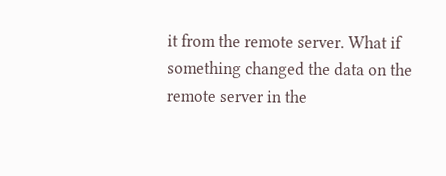it from the remote server. What if something changed the data on the remote server in the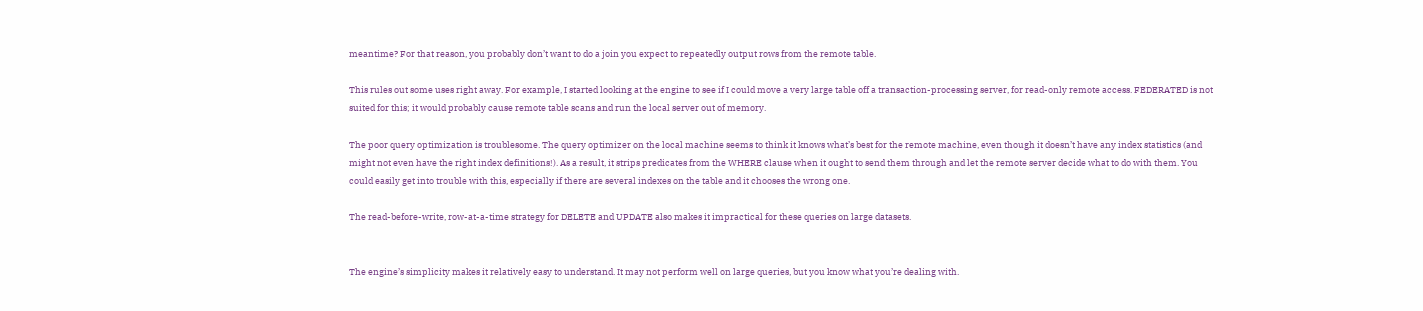meantime? For that reason, you probably don’t want to do a join you expect to repeatedly output rows from the remote table.

This rules out some uses right away. For example, I started looking at the engine to see if I could move a very large table off a transaction-processing server, for read-only remote access. FEDERATED is not suited for this; it would probably cause remote table scans and run the local server out of memory.

The poor query optimization is troublesome. The query optimizer on the local machine seems to think it knows what’s best for the remote machine, even though it doesn’t have any index statistics (and might not even have the right index definitions!). As a result, it strips predicates from the WHERE clause when it ought to send them through and let the remote server decide what to do with them. You could easily get into trouble with this, especially if there are several indexes on the table and it chooses the wrong one.

The read-before-write, row-at-a-time strategy for DELETE and UPDATE also makes it impractical for these queries on large datasets.


The engine’s simplicity makes it relatively easy to understand. It may not perform well on large queries, but you know what you’re dealing with.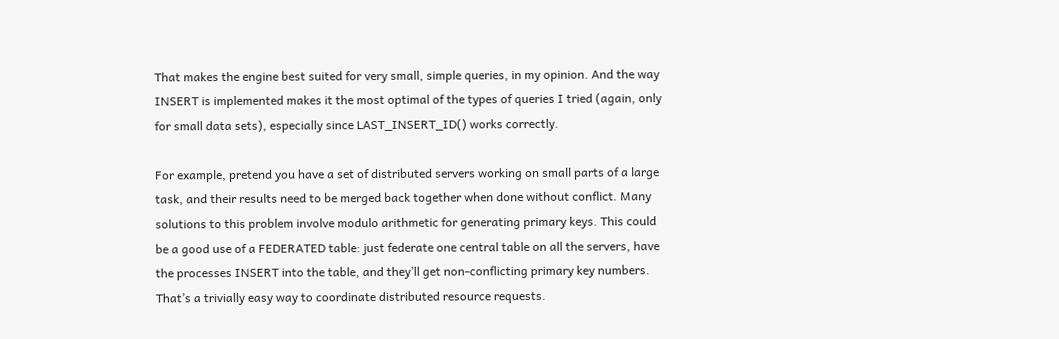That makes the engine best suited for very small, simple queries, in my opinion. And the way INSERT is implemented makes it the most optimal of the types of queries I tried (again, only for small data sets), especially since LAST_INSERT_ID() works correctly.

For example, pretend you have a set of distributed servers working on small parts of a large task, and their results need to be merged back together when done without conflict. Many solutions to this problem involve modulo arithmetic for generating primary keys. This could be a good use of a FEDERATED table: just federate one central table on all the servers, have the processes INSERT into the table, and they’ll get non-conflicting primary key numbers. That’s a trivially easy way to coordinate distributed resource requests.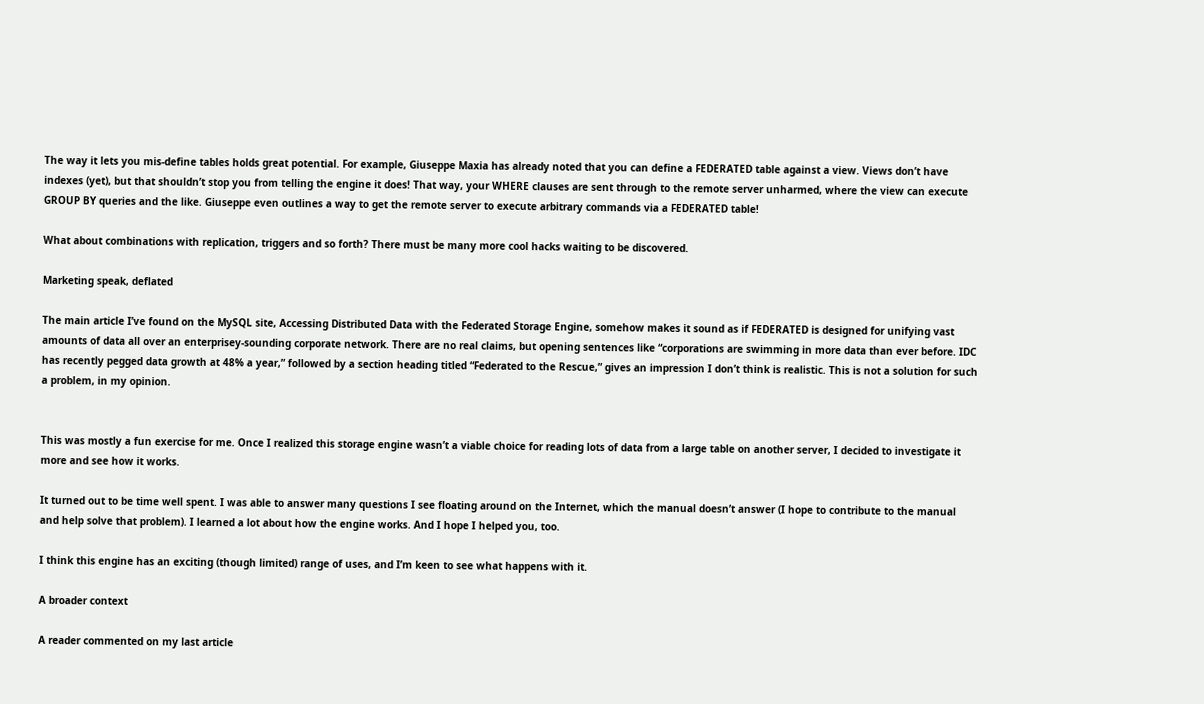The way it lets you mis-define tables holds great potential. For example, Giuseppe Maxia has already noted that you can define a FEDERATED table against a view. Views don’t have indexes (yet), but that shouldn’t stop you from telling the engine it does! That way, your WHERE clauses are sent through to the remote server unharmed, where the view can execute GROUP BY queries and the like. Giuseppe even outlines a way to get the remote server to execute arbitrary commands via a FEDERATED table!

What about combinations with replication, triggers and so forth? There must be many more cool hacks waiting to be discovered.

Marketing speak, deflated

The main article I’ve found on the MySQL site, Accessing Distributed Data with the Federated Storage Engine, somehow makes it sound as if FEDERATED is designed for unifying vast amounts of data all over an enterprisey-sounding corporate network. There are no real claims, but opening sentences like “corporations are swimming in more data than ever before. IDC has recently pegged data growth at 48% a year,” followed by a section heading titled “Federated to the Rescue,” gives an impression I don’t think is realistic. This is not a solution for such a problem, in my opinion.


This was mostly a fun exercise for me. Once I realized this storage engine wasn’t a viable choice for reading lots of data from a large table on another server, I decided to investigate it more and see how it works.

It turned out to be time well spent. I was able to answer many questions I see floating around on the Internet, which the manual doesn’t answer (I hope to contribute to the manual and help solve that problem). I learned a lot about how the engine works. And I hope I helped you, too.

I think this engine has an exciting (though limited) range of uses, and I’m keen to see what happens with it.

A broader context

A reader commented on my last article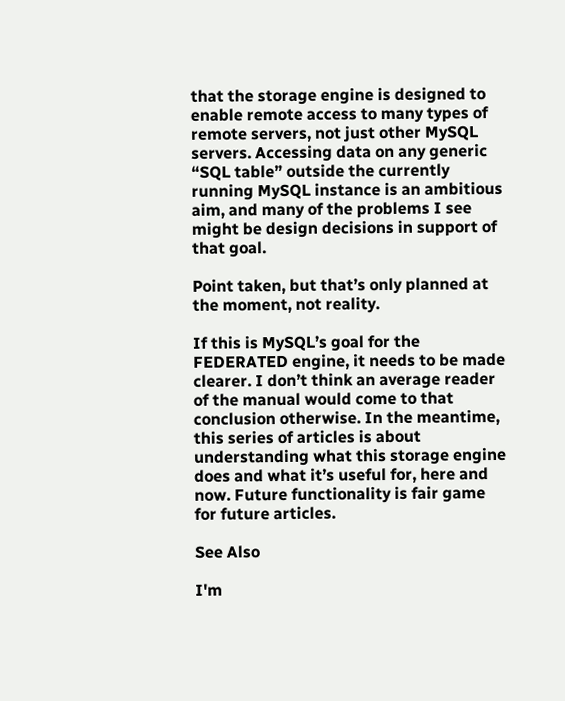that the storage engine is designed to enable remote access to many types of remote servers, not just other MySQL servers. Accessing data on any generic “SQL table” outside the currently running MySQL instance is an ambitious aim, and many of the problems I see might be design decisions in support of that goal.

Point taken, but that’s only planned at the moment, not reality.

If this is MySQL’s goal for the FEDERATED engine, it needs to be made clearer. I don’t think an average reader of the manual would come to that conclusion otherwise. In the meantime, this series of articles is about understanding what this storage engine does and what it’s useful for, here and now. Future functionality is fair game for future articles.

See Also

I'm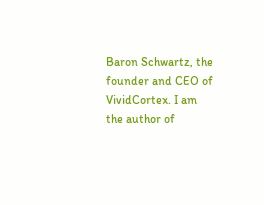Baron Schwartz, the founder and CEO of VividCortex. I am the author of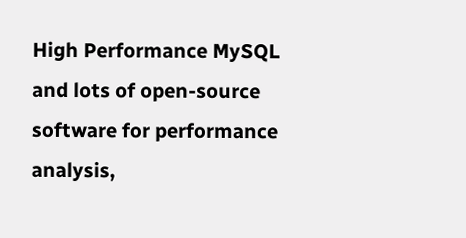High Performance MySQL and lots of open-source software for performance analysis,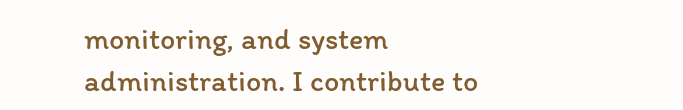monitoring, and system administration. I contribute to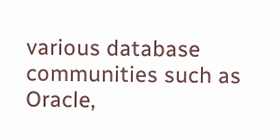various database communities such as Oracle,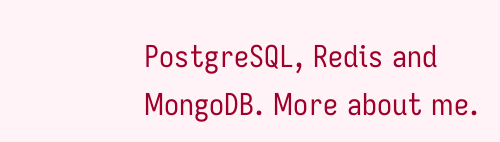PostgreSQL, Redis and MongoDB. More about me.